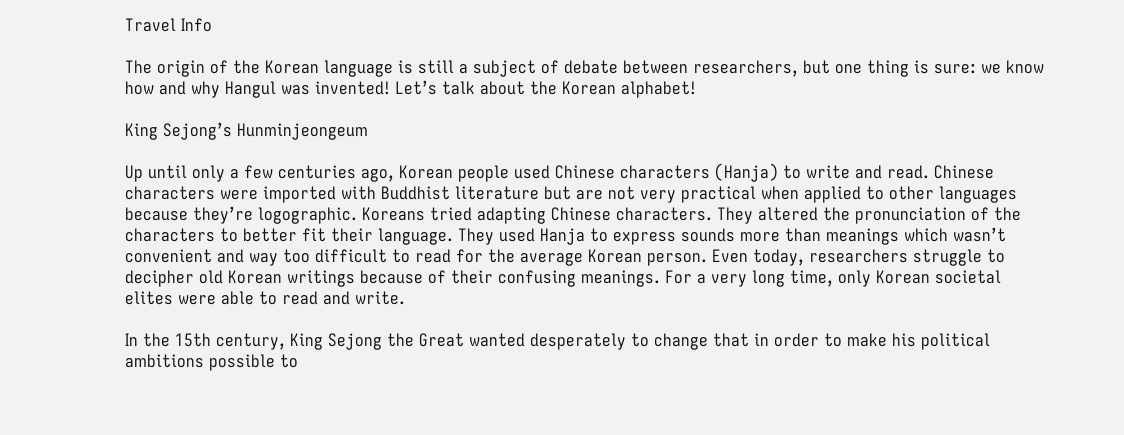Travel Info

The origin of the Korean language is still a subject of debate between researchers, but one thing is sure: we know how and why Hangul was invented! Let’s talk about the Korean alphabet!

King Sejong’s Hunminjeongeum

Up until only a few centuries ago, Korean people used Chinese characters (Hanja) to write and read. Chinese characters were imported with Buddhist literature but are not very practical when applied to other languages because they’re logographic. Koreans tried adapting Chinese characters. They altered the pronunciation of the characters to better fit their language. They used Hanja to express sounds more than meanings which wasn’t convenient and way too difficult to read for the average Korean person. Even today, researchers struggle to decipher old Korean writings because of their confusing meanings. For a very long time, only Korean societal elites were able to read and write.

In the 15th century, King Sejong the Great wanted desperately to change that in order to make his political ambitions possible to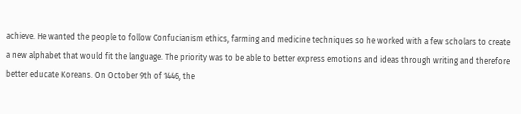achieve. He wanted the people to follow Confucianism ethics, farming and medicine techniques so he worked with a few scholars to create a new alphabet that would fit the language. The priority was to be able to better express emotions and ideas through writing and therefore better educate Koreans. On October 9th of 1446, the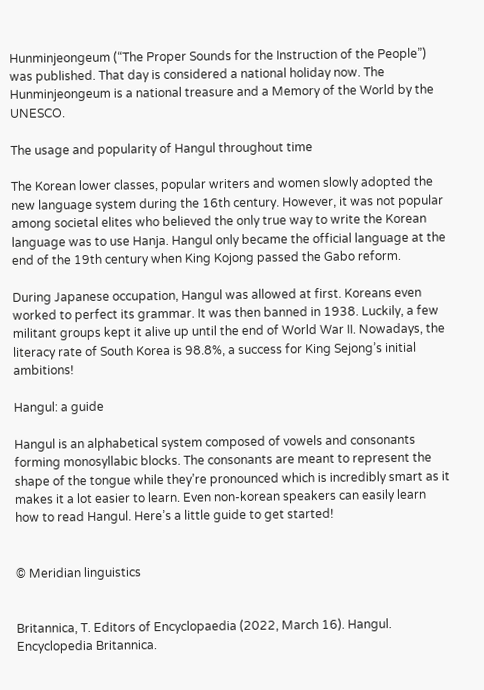Hunminjeongeum (“The Proper Sounds for the Instruction of the People”) was published. That day is considered a national holiday now. The Hunminjeongeum is a national treasure and a Memory of the World by the UNESCO.

The usage and popularity of Hangul throughout time

The Korean lower classes, popular writers and women slowly adopted the new language system during the 16th century. However, it was not popular among societal elites who believed the only true way to write the Korean language was to use Hanja. Hangul only became the official language at the end of the 19th century when King Kojong passed the Gabo reform.

During Japanese occupation, Hangul was allowed at first. Koreans even worked to perfect its grammar. It was then banned in 1938. Luckily, a few militant groups kept it alive up until the end of World War II. Nowadays, the literacy rate of South Korea is 98.8%, a success for King Sejong’s initial ambitions!

Hangul: a guide

Hangul is an alphabetical system composed of vowels and consonants forming monosyllabic blocks. The consonants are meant to represent the shape of the tongue while they’re pronounced which is incredibly smart as it makes it a lot easier to learn. Even non-korean speakers can easily learn how to read Hangul. Here’s a little guide to get started!


© Meridian linguistics


Britannica, T. Editors of Encyclopaedia (2022, March 16). Hangul. Encyclopedia Britannica.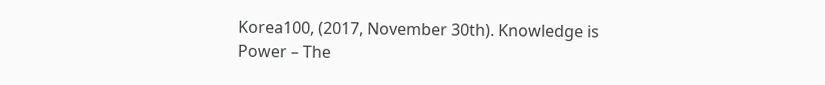Korea100, (2017, November 30th). Knowledge is Power – The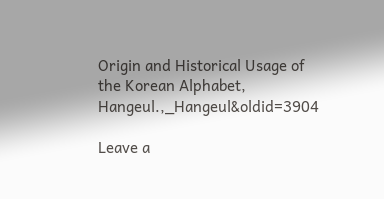Origin and Historical Usage of the Korean Alphabet, Hangeul.,_Hangeul&oldid=3904

Leave a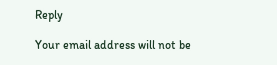Reply

Your email address will not be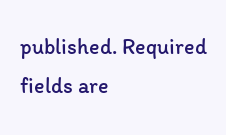published. Required fields are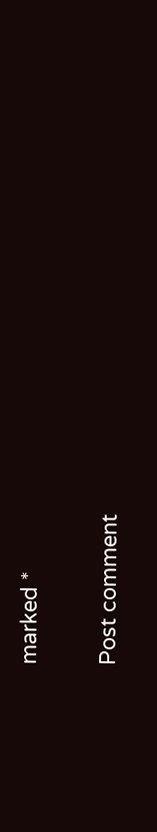marked *

Post comment